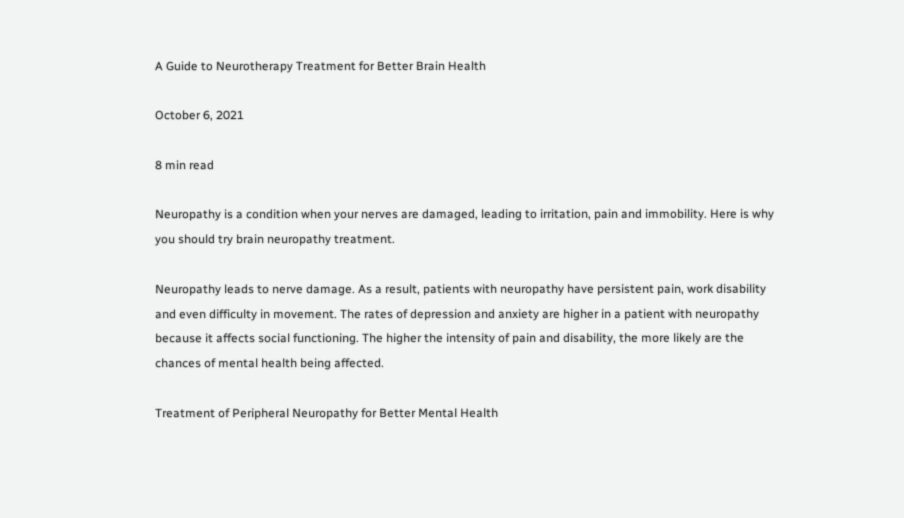A Guide to Neurotherapy Treatment for Better Brain Health

October 6, 2021

8 min read

Neuropathy is a condition when your nerves are damaged, leading to irritation, pain and immobility. Here is why you should try brain neuropathy treatment.

Neuropathy leads to nerve damage. As a result, patients with neuropathy have persistent pain, work disability and even difficulty in movement. The rates of depression and anxiety are higher in a patient with neuropathy because it affects social functioning. The higher the intensity of pain and disability, the more likely are the chances of mental health being affected.

Treatment of Peripheral Neuropathy for Better Mental Health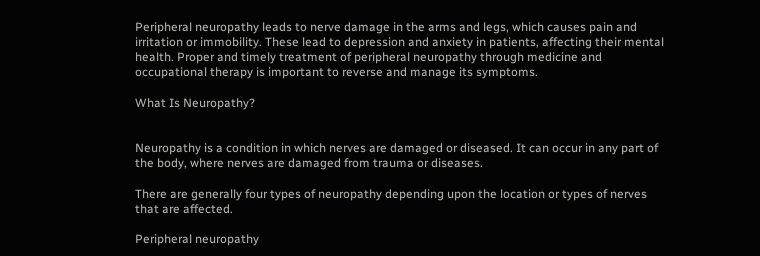Peripheral neuropathy leads to nerve damage in the arms and legs, which causes pain and irritation or immobility. These lead to depression and anxiety in patients, affecting their mental health. Proper and timely treatment of peripheral neuropathy through medicine and occupational therapy is important to reverse and manage its symptoms.

What Is Neuropathy?


Neuropathy is a condition in which nerves are damaged or diseased. It can occur in any part of the body, where nerves are damaged from trauma or diseases.

There are generally four types of neuropathy depending upon the location or types of nerves that are affected.

Peripheral neuropathy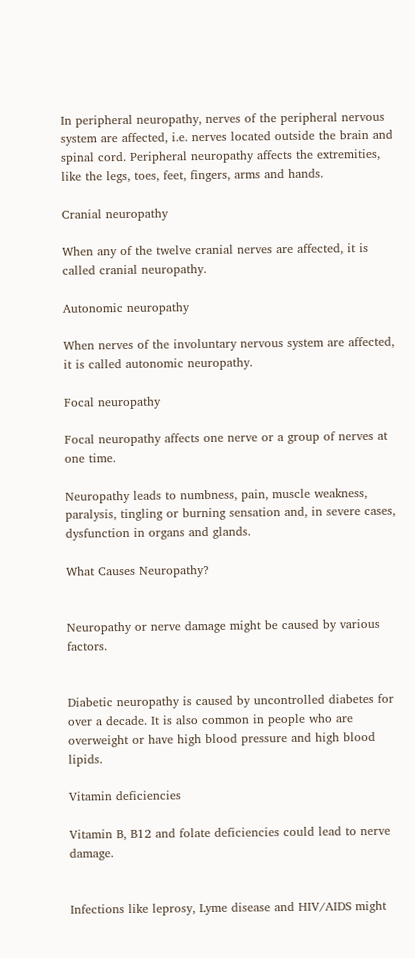In peripheral neuropathy, nerves of the peripheral nervous system are affected, i.e. nerves located outside the brain and spinal cord. Peripheral neuropathy affects the extremities, like the legs, toes, feet, fingers, arms and hands.

Cranial neuropathy

When any of the twelve cranial nerves are affected, it is called cranial neuropathy.

Autonomic neuropathy

When nerves of the involuntary nervous system are affected, it is called autonomic neuropathy.

Focal neuropathy

Focal neuropathy affects one nerve or a group of nerves at one time.

Neuropathy leads to numbness, pain, muscle weakness, paralysis, tingling or burning sensation and, in severe cases, dysfunction in organs and glands.

What Causes Neuropathy?


Neuropathy or nerve damage might be caused by various factors.


Diabetic neuropathy is caused by uncontrolled diabetes for over a decade. It is also common in people who are overweight or have high blood pressure and high blood lipids.

Vitamin deficiencies

Vitamin B, B12 and folate deficiencies could lead to nerve damage.


Infections like leprosy, Lyme disease and HIV/AIDS might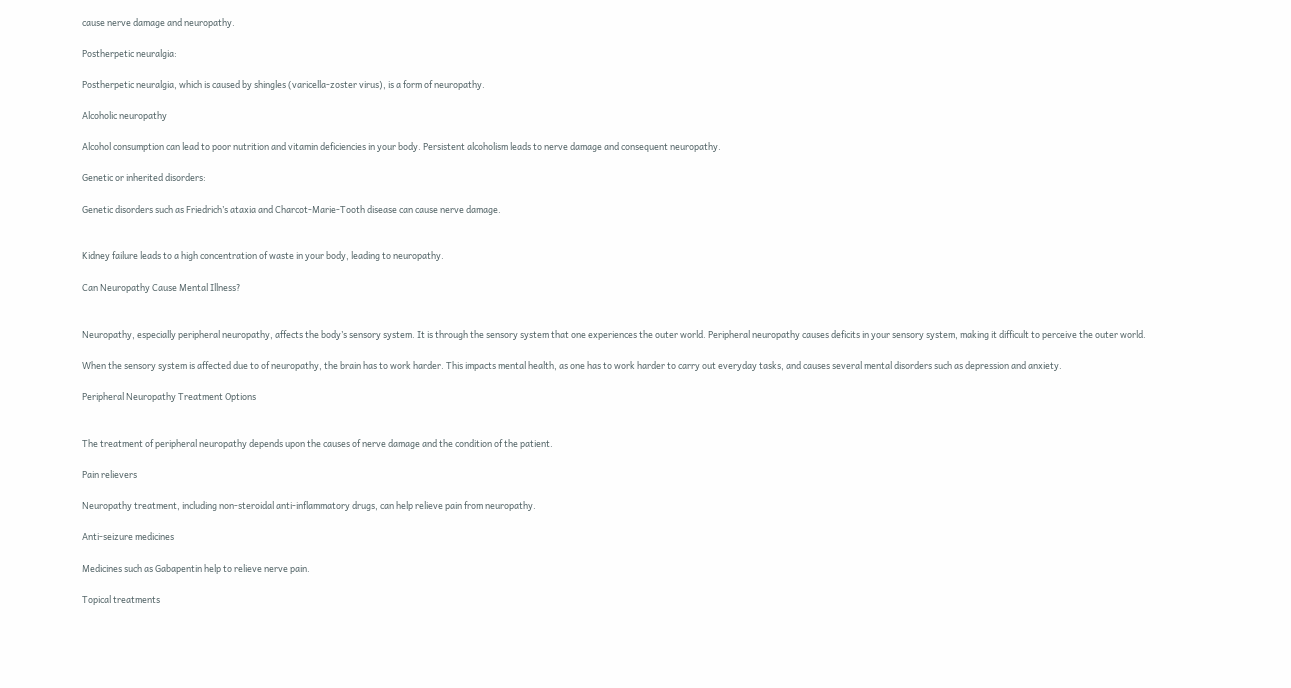cause nerve damage and neuropathy.

Postherpetic neuralgia:

Postherpetic neuralgia, which is caused by shingles (varicella-zoster virus), is a form of neuropathy.

Alcoholic neuropathy

Alcohol consumption can lead to poor nutrition and vitamin deficiencies in your body. Persistent alcoholism leads to nerve damage and consequent neuropathy.

Genetic or inherited disorders:

Genetic disorders such as Friedrich’s ataxia and Charcot-Marie-Tooth disease can cause nerve damage.


Kidney failure leads to a high concentration of waste in your body, leading to neuropathy.

Can Neuropathy Cause Mental Illness?


Neuropathy, especially peripheral neuropathy, affects the body’s sensory system. It is through the sensory system that one experiences the outer world. Peripheral neuropathy causes deficits in your sensory system, making it difficult to perceive the outer world.

When the sensory system is affected due to of neuropathy, the brain has to work harder. This impacts mental health, as one has to work harder to carry out everyday tasks, and causes several mental disorders such as depression and anxiety.

Peripheral Neuropathy Treatment Options


The treatment of peripheral neuropathy depends upon the causes of nerve damage and the condition of the patient.

Pain relievers

Neuropathy treatment, including non-steroidal anti-inflammatory drugs, can help relieve pain from neuropathy.

Anti-seizure medicines

Medicines such as Gabapentin help to relieve nerve pain.

Topical treatments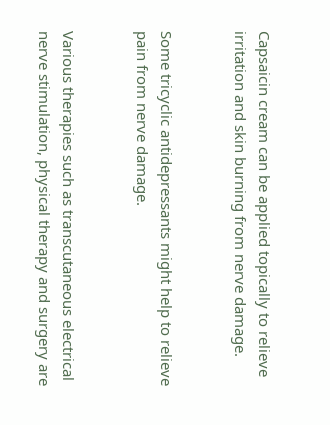Capsaicin cream can be applied topically to relieve irritation and skin burning from nerve damage.


Some tricyclic antidepressants might help to relieve pain from nerve damage.


Various therapies such as transcutaneous electrical nerve stimulation, physical therapy and surgery are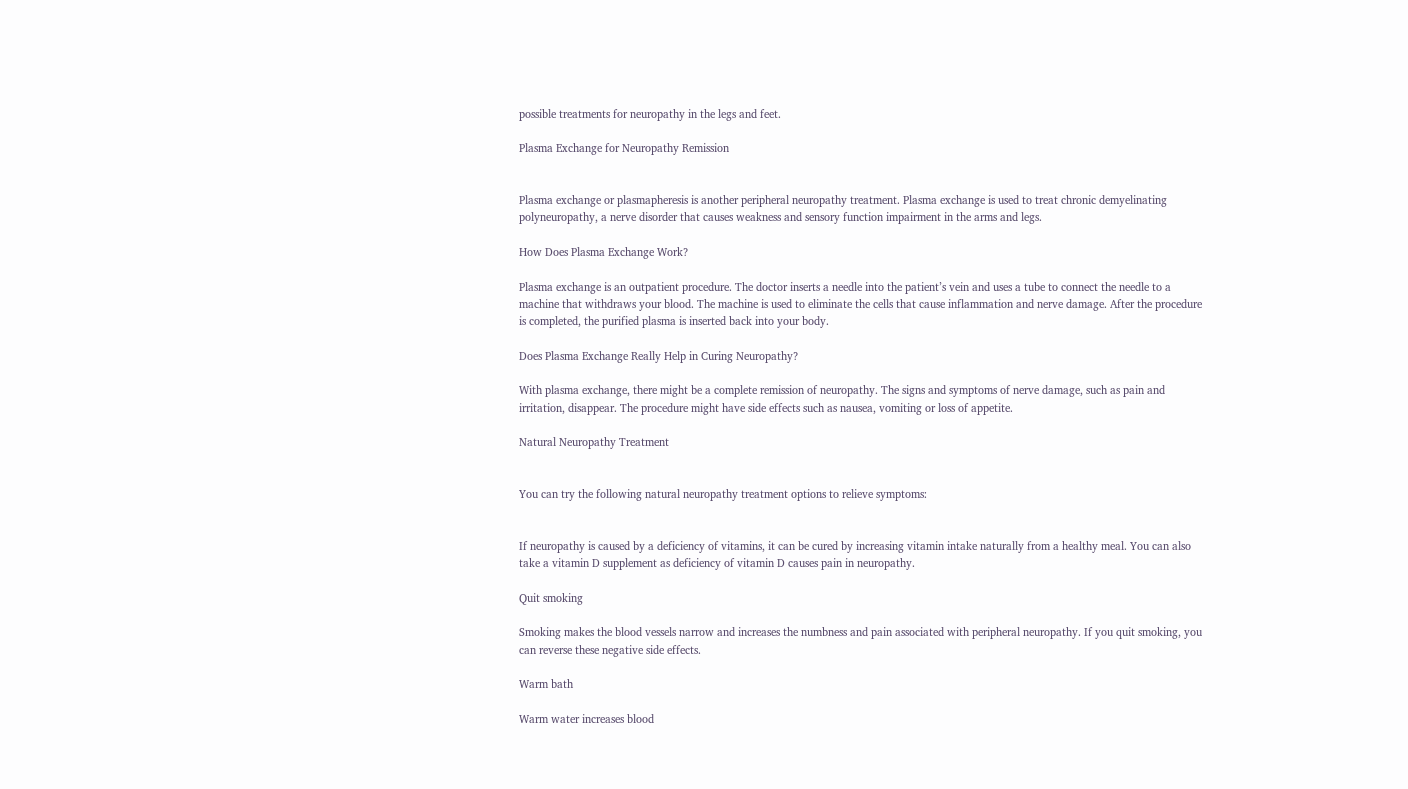possible treatments for neuropathy in the legs and feet.

Plasma Exchange for Neuropathy Remission


Plasma exchange or plasmapheresis is another peripheral neuropathy treatment. Plasma exchange is used to treat chronic demyelinating polyneuropathy, a nerve disorder that causes weakness and sensory function impairment in the arms and legs.

How Does Plasma Exchange Work?

Plasma exchange is an outpatient procedure. The doctor inserts a needle into the patient’s vein and uses a tube to connect the needle to a machine that withdraws your blood. The machine is used to eliminate the cells that cause inflammation and nerve damage. After the procedure is completed, the purified plasma is inserted back into your body.

Does Plasma Exchange Really Help in Curing Neuropathy?

With plasma exchange, there might be a complete remission of neuropathy. The signs and symptoms of nerve damage, such as pain and irritation, disappear. The procedure might have side effects such as nausea, vomiting or loss of appetite.

Natural Neuropathy Treatment


You can try the following natural neuropathy treatment options to relieve symptoms:


If neuropathy is caused by a deficiency of vitamins, it can be cured by increasing vitamin intake naturally from a healthy meal. You can also take a vitamin D supplement as deficiency of vitamin D causes pain in neuropathy.

Quit smoking

Smoking makes the blood vessels narrow and increases the numbness and pain associated with peripheral neuropathy. If you quit smoking, you can reverse these negative side effects.

Warm bath

Warm water increases blood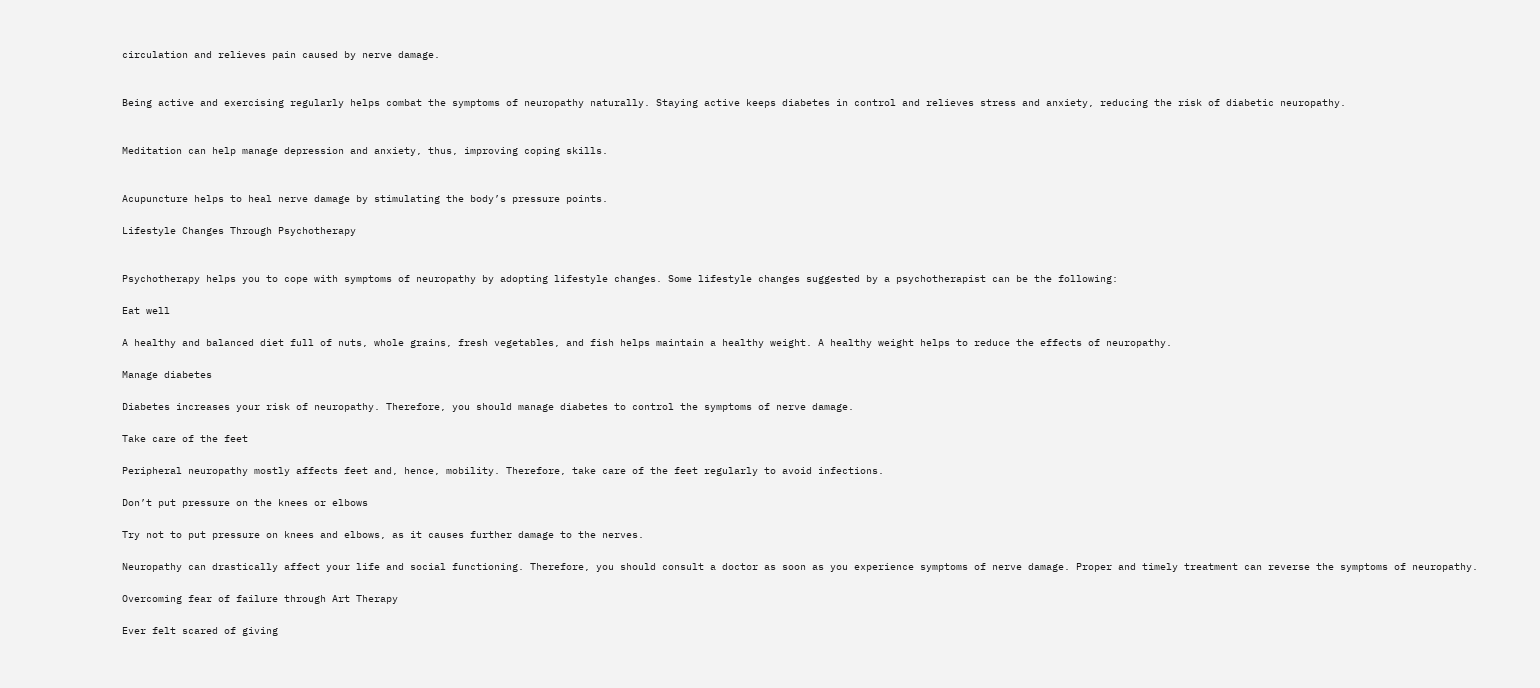circulation and relieves pain caused by nerve damage.


Being active and exercising regularly helps combat the symptoms of neuropathy naturally. Staying active keeps diabetes in control and relieves stress and anxiety, reducing the risk of diabetic neuropathy.


Meditation can help manage depression and anxiety, thus, improving coping skills.


Acupuncture helps to heal nerve damage by stimulating the body’s pressure points.

Lifestyle Changes Through Psychotherapy


Psychotherapy helps you to cope with symptoms of neuropathy by adopting lifestyle changes. Some lifestyle changes suggested by a psychotherapist can be the following:

Eat well

A healthy and balanced diet full of nuts, whole grains, fresh vegetables, and fish helps maintain a healthy weight. A healthy weight helps to reduce the effects of neuropathy.

Manage diabetes

Diabetes increases your risk of neuropathy. Therefore, you should manage diabetes to control the symptoms of nerve damage.

Take care of the feet

Peripheral neuropathy mostly affects feet and, hence, mobility. Therefore, take care of the feet regularly to avoid infections.

Don’t put pressure on the knees or elbows

Try not to put pressure on knees and elbows, as it causes further damage to the nerves.

Neuropathy can drastically affect your life and social functioning. Therefore, you should consult a doctor as soon as you experience symptoms of nerve damage. Proper and timely treatment can reverse the symptoms of neuropathy.

Overcoming fear of failure through Art Therapy

Ever felt scared of giving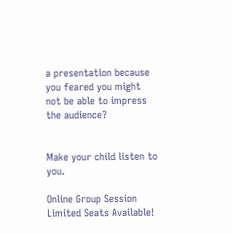a presentation because you feared you might not be able to impress the audience?


Make your child listen to you.

Online Group Session
Limited Seats Available!